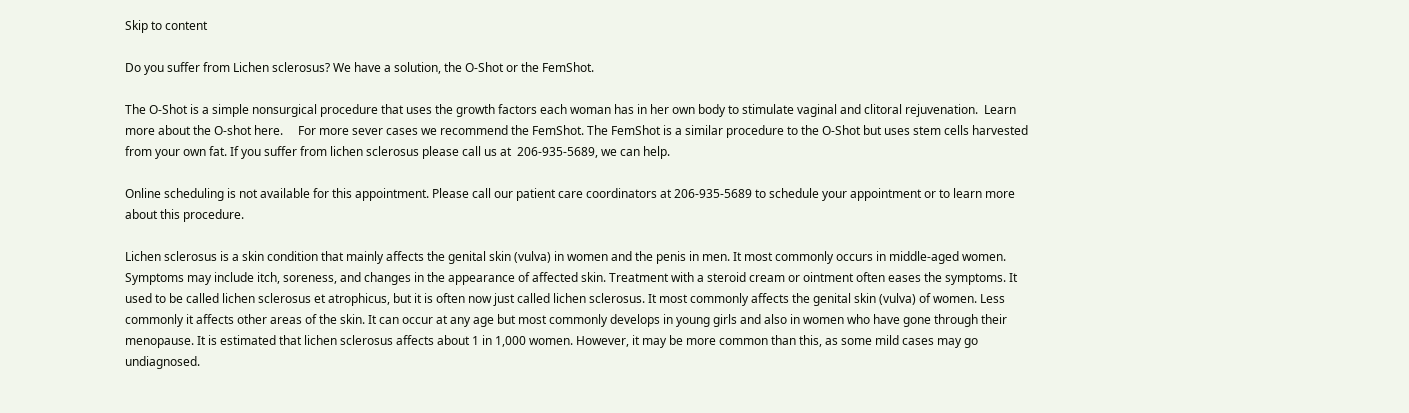Skip to content

Do you suffer from Lichen sclerosus? We have a solution, the O-Shot or the FemShot.

The O-Shot is a simple nonsurgical procedure that uses the growth factors each woman has in her own body to stimulate vaginal and clitoral rejuvenation.  Learn more about the O-shot here.     For more sever cases we recommend the FemShot. The FemShot is a similar procedure to the O-Shot but uses stem cells harvested from your own fat. If you suffer from lichen sclerosus please call us at  206-935-5689, we can help.

Online scheduling is not available for this appointment. Please call our patient care coordinators at 206-935-5689 to schedule your appointment or to learn more about this procedure.

Lichen sclerosus is a skin condition that mainly affects the genital skin (vulva) in women and the penis in men. It most commonly occurs in middle-aged women. Symptoms may include itch, soreness, and changes in the appearance of affected skin. Treatment with a steroid cream or ointment often eases the symptoms. It used to be called lichen sclerosus et atrophicus, but it is often now just called lichen sclerosus. It most commonly affects the genital skin (vulva) of women. Less commonly it affects other areas of the skin. It can occur at any age but most commonly develops in young girls and also in women who have gone through their menopause. It is estimated that lichen sclerosus affects about 1 in 1,000 women. However, it may be more common than this, as some mild cases may go undiagnosed.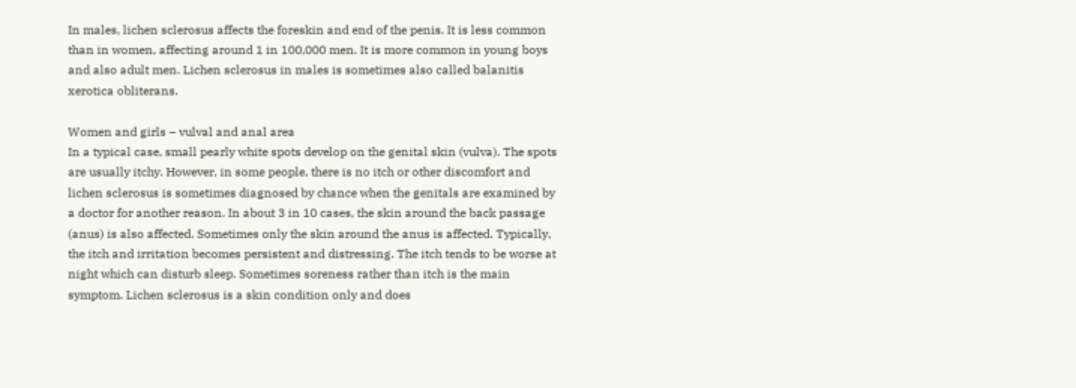In males, lichen sclerosus affects the foreskin and end of the penis. It is less common than in women, affecting around 1 in 100,000 men. It is more common in young boys and also adult men. Lichen sclerosus in males is sometimes also called balanitis xerotica obliterans.

Women and girls – vulval and anal area
In a typical case, small pearly white spots develop on the genital skin (vulva). The spots are usually itchy. However, in some people, there is no itch or other discomfort and lichen sclerosus is sometimes diagnosed by chance when the genitals are examined by a doctor for another reason. In about 3 in 10 cases, the skin around the back passage (anus) is also affected. Sometimes only the skin around the anus is affected. Typically, the itch and irritation becomes persistent and distressing. The itch tends to be worse at night which can disturb sleep. Sometimes soreness rather than itch is the main symptom. Lichen sclerosus is a skin condition only and does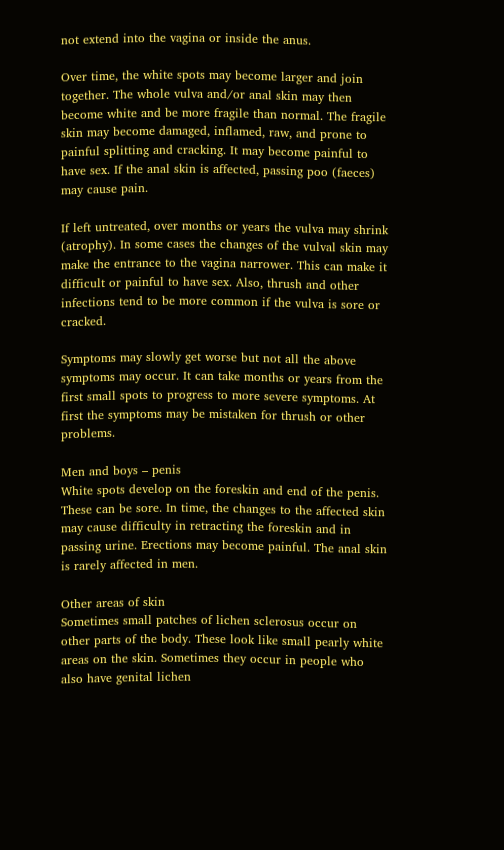not extend into the vagina or inside the anus.

Over time, the white spots may become larger and join together. The whole vulva and/or anal skin may then become white and be more fragile than normal. The fragile skin may become damaged, inflamed, raw, and prone to painful splitting and cracking. It may become painful to have sex. If the anal skin is affected, passing poo (faeces) may cause pain.

If left untreated, over months or years the vulva may shrink (atrophy). In some cases the changes of the vulval skin may make the entrance to the vagina narrower. This can make it difficult or painful to have sex. Also, thrush and other infections tend to be more common if the vulva is sore or cracked.

Symptoms may slowly get worse but not all the above symptoms may occur. It can take months or years from the first small spots to progress to more severe symptoms. At first the symptoms may be mistaken for thrush or other problems.

Men and boys – penis
White spots develop on the foreskin and end of the penis. These can be sore. In time, the changes to the affected skin may cause difficulty in retracting the foreskin and in passing urine. Erections may become painful. The anal skin is rarely affected in men.

Other areas of skin
Sometimes small patches of lichen sclerosus occur on other parts of the body. These look like small pearly white areas on the skin. Sometimes they occur in people who also have genital lichen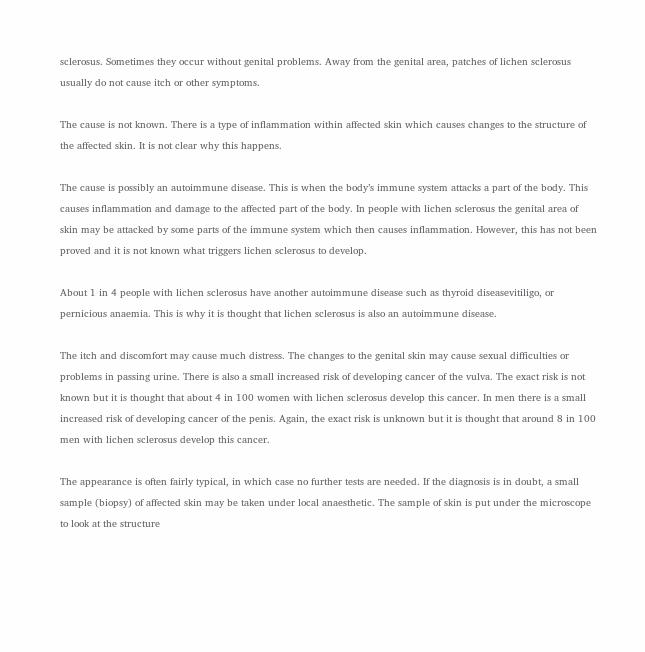sclerosus. Sometimes they occur without genital problems. Away from the genital area, patches of lichen sclerosus usually do not cause itch or other symptoms.

The cause is not known. There is a type of inflammation within affected skin which causes changes to the structure of the affected skin. It is not clear why this happens.

The cause is possibly an autoimmune disease. This is when the body’s immune system attacks a part of the body. This causes inflammation and damage to the affected part of the body. In people with lichen sclerosus the genital area of skin may be attacked by some parts of the immune system which then causes inflammation. However, this has not been proved and it is not known what triggers lichen sclerosus to develop.

About 1 in 4 people with lichen sclerosus have another autoimmune disease such as thyroid diseasevitiligo, or pernicious anaemia. This is why it is thought that lichen sclerosus is also an autoimmune disease.

The itch and discomfort may cause much distress. The changes to the genital skin may cause sexual difficulties or problems in passing urine. There is also a small increased risk of developing cancer of the vulva. The exact risk is not known but it is thought that about 4 in 100 women with lichen sclerosus develop this cancer. In men there is a small increased risk of developing cancer of the penis. Again, the exact risk is unknown but it is thought that around 8 in 100 men with lichen sclerosus develop this cancer.

The appearance is often fairly typical, in which case no further tests are needed. If the diagnosis is in doubt, a small sample (biopsy) of affected skin may be taken under local anaesthetic. The sample of skin is put under the microscope to look at the structure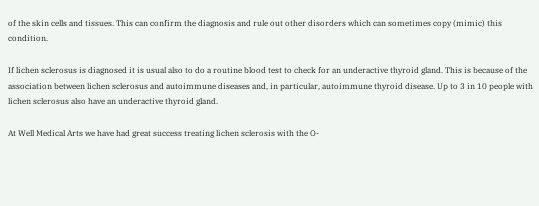of the skin cells and tissues. This can confirm the diagnosis and rule out other disorders which can sometimes copy (mimic) this condition.

If lichen sclerosus is diagnosed it is usual also to do a routine blood test to check for an underactive thyroid gland. This is because of the association between lichen sclerosus and autoimmune diseases and, in particular, autoimmune thyroid disease. Up to 3 in 10 people with lichen sclerosus also have an underactive thyroid gland.

At Well Medical Arts we have had great success treating lichen sclerosis with the O-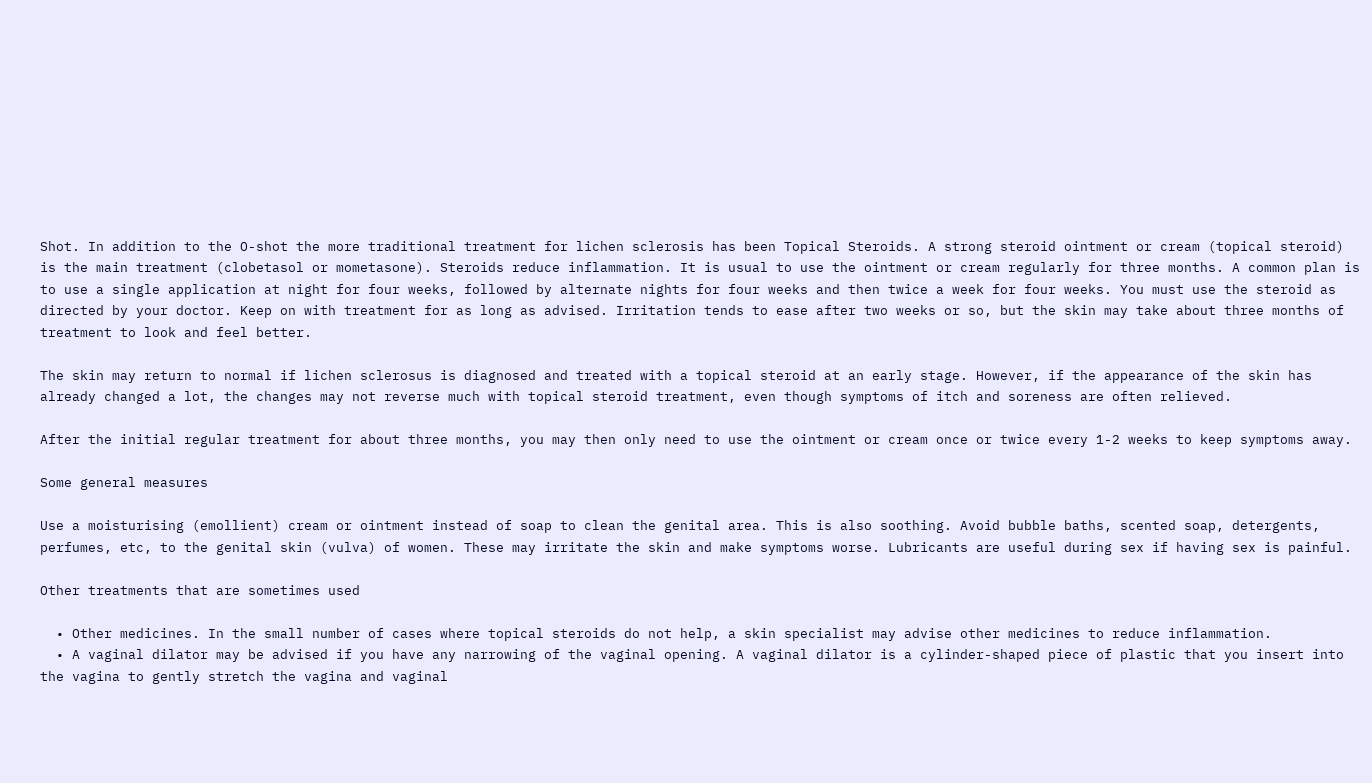Shot. In addition to the O-shot the more traditional treatment for lichen sclerosis has been Topical Steroids. A strong steroid ointment or cream (topical steroid) is the main treatment (clobetasol or mometasone). Steroids reduce inflammation. It is usual to use the ointment or cream regularly for three months. A common plan is to use a single application at night for four weeks, followed by alternate nights for four weeks and then twice a week for four weeks. You must use the steroid as directed by your doctor. Keep on with treatment for as long as advised. Irritation tends to ease after two weeks or so, but the skin may take about three months of treatment to look and feel better.

The skin may return to normal if lichen sclerosus is diagnosed and treated with a topical steroid at an early stage. However, if the appearance of the skin has already changed a lot, the changes may not reverse much with topical steroid treatment, even though symptoms of itch and soreness are often relieved.

After the initial regular treatment for about three months, you may then only need to use the ointment or cream once or twice every 1-2 weeks to keep symptoms away.

Some general measures

Use a moisturising (emollient) cream or ointment instead of soap to clean the genital area. This is also soothing. Avoid bubble baths, scented soap, detergents, perfumes, etc, to the genital skin (vulva) of women. These may irritate the skin and make symptoms worse. Lubricants are useful during sex if having sex is painful.

Other treatments that are sometimes used

  • Other medicines. In the small number of cases where topical steroids do not help, a skin specialist may advise other medicines to reduce inflammation.
  • A vaginal dilator may be advised if you have any narrowing of the vaginal opening. A vaginal dilator is a cylinder-shaped piece of plastic that you insert into the vagina to gently stretch the vagina and vaginal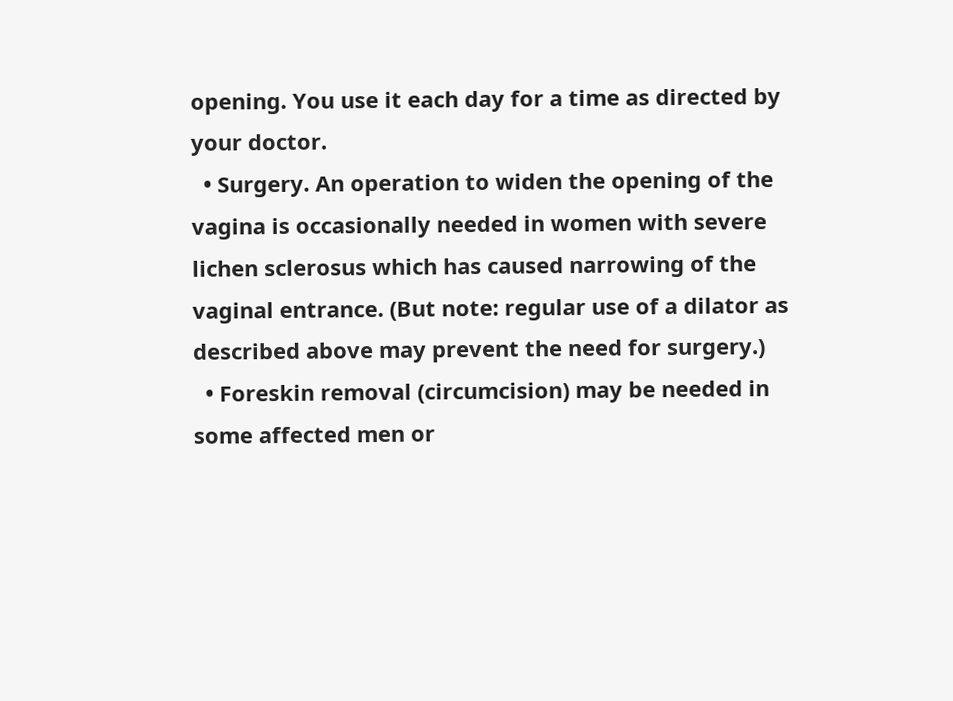opening. You use it each day for a time as directed by your doctor.
  • Surgery. An operation to widen the opening of the vagina is occasionally needed in women with severe lichen sclerosus which has caused narrowing of the vaginal entrance. (But note: regular use of a dilator as described above may prevent the need for surgery.)
  • Foreskin removal (circumcision) may be needed in some affected men or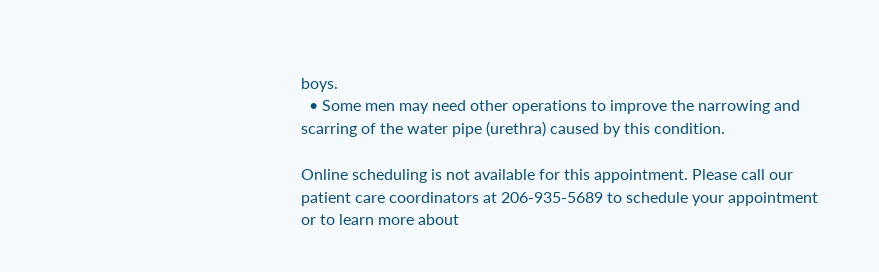boys.
  • Some men may need other operations to improve the narrowing and scarring of the water pipe (urethra) caused by this condition.

Online scheduling is not available for this appointment. Please call our patient care coordinators at 206-935-5689 to schedule your appointment or to learn more about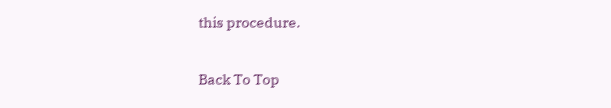this procedure.

Back To Top